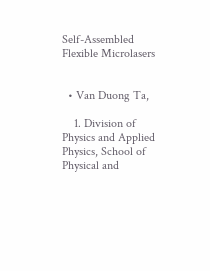Self-Assembled Flexible Microlasers


  • Van Duong Ta,

    1. Division of Physics and Applied Physics, School of Physical and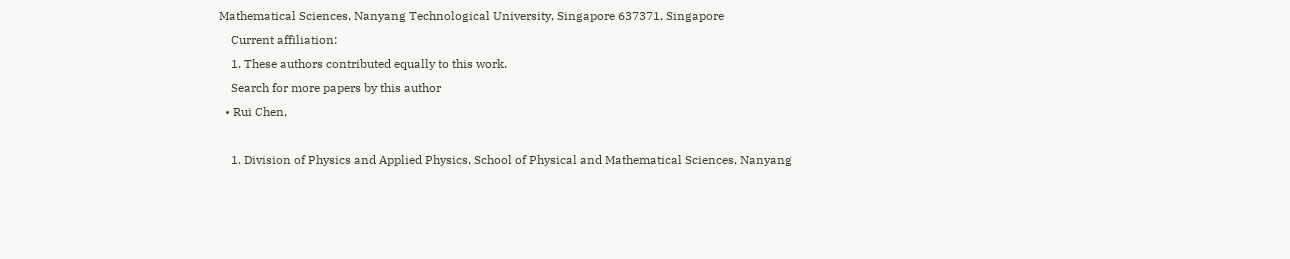Mathematical Sciences, Nanyang Technological University, Singapore 637371, Singapore
    Current affiliation:
    1. These authors contributed equally to this work.
    Search for more papers by this author
  • Rui Chen,

    1. Division of Physics and Applied Physics, School of Physical and Mathematical Sciences, Nanyang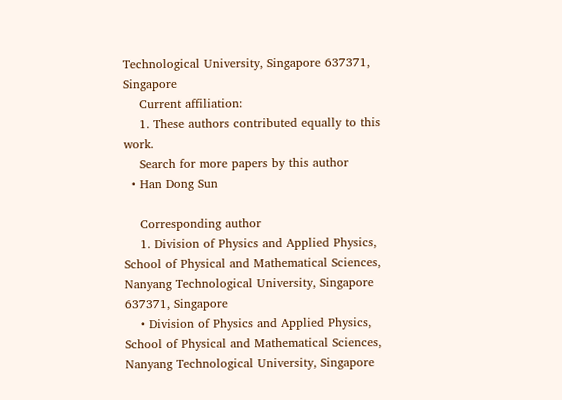Technological University, Singapore 637371, Singapore
    Current affiliation:
    1. These authors contributed equally to this work.
    Search for more papers by this author
  • Han Dong Sun

    Corresponding author
    1. Division of Physics and Applied Physics, School of Physical and Mathematical Sciences, Nanyang Technological University, Singapore 637371, Singapore
    • Division of Physics and Applied Physics, School of Physical and Mathematical Sciences, Nanyang Technological University, Singapore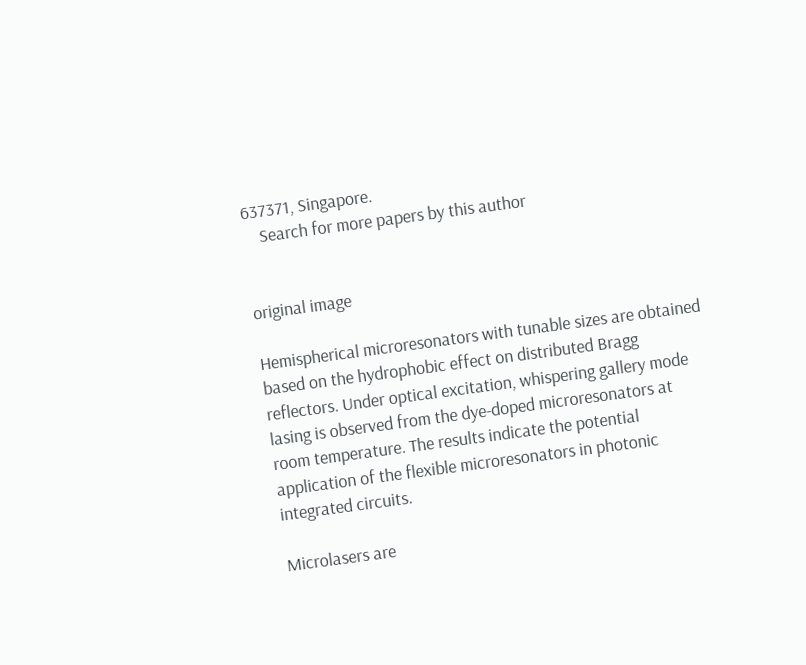637371, Singapore.
    Search for more papers by this author


original image

Hemispherical microresonators with tunable sizes are obtained based on the hydrophobic effect on distributed Bragg reflectors. Under optical excitation, whispering gallery mode lasing is observed from the dye-doped microresonators at room temperature. The results indicate the potential application of the flexible microresonators in photonic integrated circuits.

Microlasers are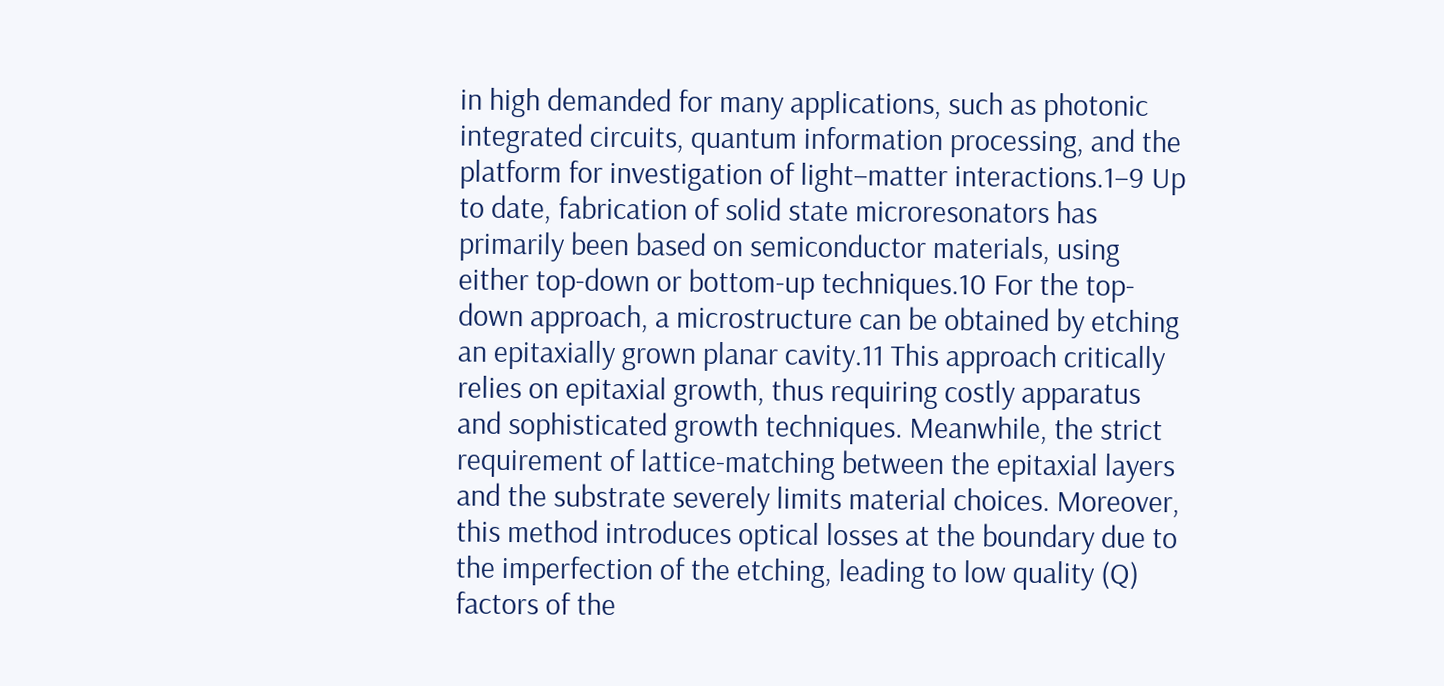in high demanded for many applications, such as photonic integrated circuits, quantum information processing, and the platform for investigation of light–matter interactions.1–9 Up to date, fabrication of solid state microresonators has primarily been based on semiconductor materials, using either top-down or bottom-up techniques.10 For the top-down approach, a microstructure can be obtained by etching an epitaxially grown planar cavity.11 This approach critically relies on epitaxial growth, thus requiring costly apparatus and sophisticated growth techniques. Meanwhile, the strict requirement of lattice-matching between the epitaxial layers and the substrate severely limits material choices. Moreover, this method introduces optical losses at the boundary due to the imperfection of the etching, leading to low quality (Q) factors of the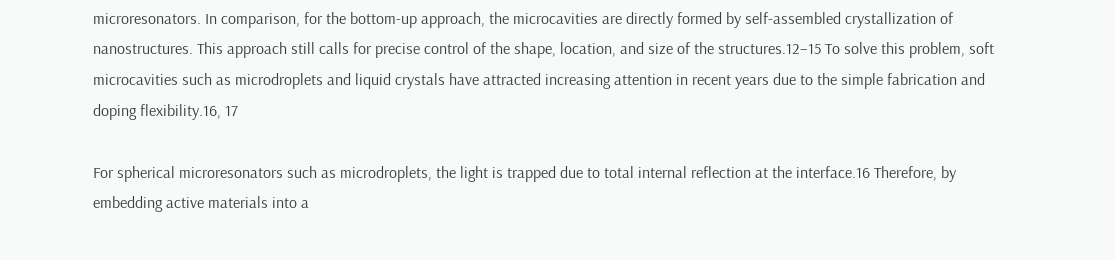microresonators. In comparison, for the bottom-up approach, the microcavities are directly formed by self-assembled crystallization of nanostructures. This approach still calls for precise control of the shape, location, and size of the structures.12–15 To solve this problem, soft microcavities such as microdroplets and liquid crystals have attracted increasing attention in recent years due to the simple fabrication and doping flexibility.16, 17

For spherical microresonators such as microdroplets, the light is trapped due to total internal reflection at the interface.16 Therefore, by embedding active materials into a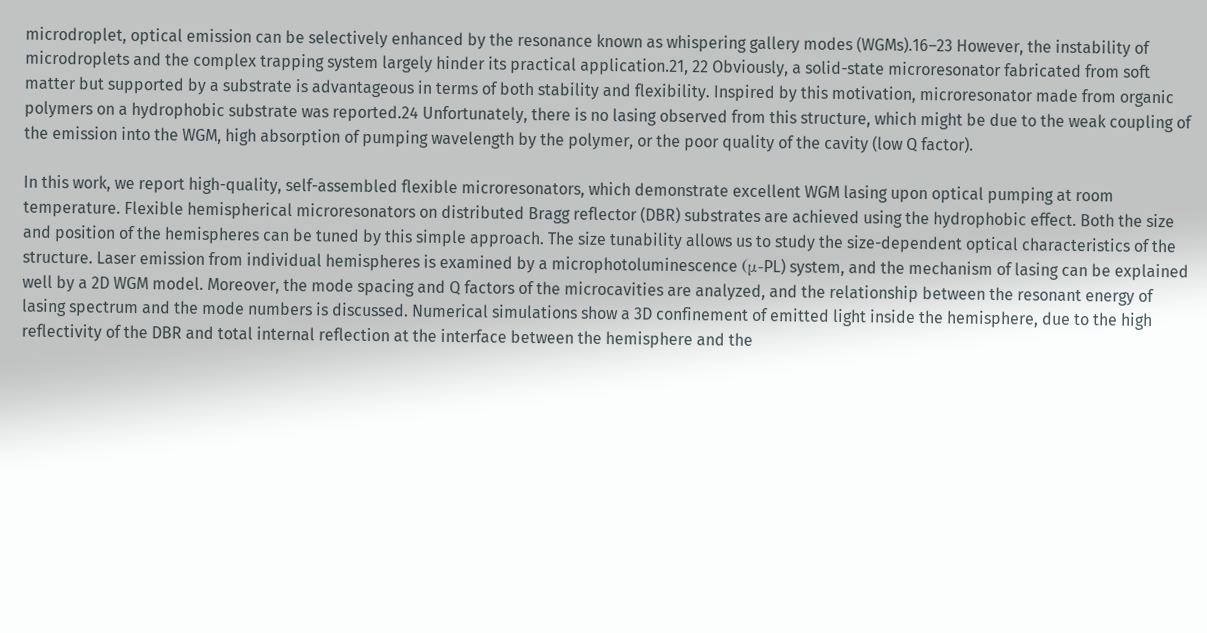microdroplet, optical emission can be selectively enhanced by the resonance known as whispering gallery modes (WGMs).16–23 However, the instability of microdroplets and the complex trapping system largely hinder its practical application.21, 22 Obviously, a solid-state microresonator fabricated from soft matter but supported by a substrate is advantageous in terms of both stability and flexibility. Inspired by this motivation, microresonator made from organic polymers on a hydrophobic substrate was reported.24 Unfortunately, there is no lasing observed from this structure, which might be due to the weak coupling of the emission into the WGM, high absorption of pumping wavelength by the polymer, or the poor quality of the cavity (low Q factor).

In this work, we report high-quality, self-assembled flexible microresonators, which demonstrate excellent WGM lasing upon optical pumping at room temperature. Flexible hemispherical microresonators on distributed Bragg reflector (DBR) substrates are achieved using the hydrophobic effect. Both the size and position of the hemispheres can be tuned by this simple approach. The size tunability allows us to study the size-dependent optical characteristics of the structure. Laser emission from individual hemispheres is examined by a microphotoluminescence (μ-PL) system, and the mechanism of lasing can be explained well by a 2D WGM model. Moreover, the mode spacing and Q factors of the microcavities are analyzed, and the relationship between the resonant energy of lasing spectrum and the mode numbers is discussed. Numerical simulations show a 3D confinement of emitted light inside the hemisphere, due to the high reflectivity of the DBR and total internal reflection at the interface between the hemisphere and the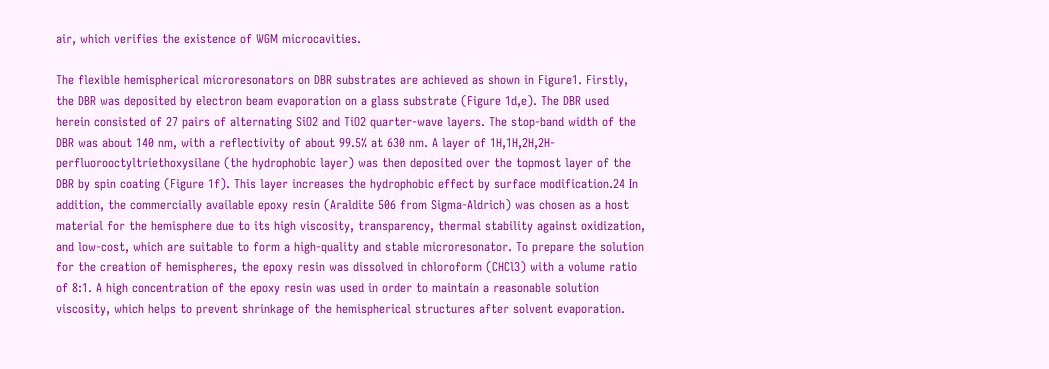air, which verifies the existence of WGM microcavities.

The flexible hemispherical microresonators on DBR substrates are achieved as shown in Figure1. Firstly, the DBR was deposited by electron beam evaporation on a glass substrate (Figure 1d,e). The DBR used herein consisted of 27 pairs of alternating SiO2 and TiO2 quarter-wave layers. The stop-band width of the DBR was about 140 nm, with a reflectivity of about 99.5% at 630 nm. A layer of 1H,1H,2H,2H-perfluorooctyltriethoxysilane (the hydrophobic layer) was then deposited over the topmost layer of the DBR by spin coating (Figure 1f). This layer increases the hydrophobic effect by surface modification.24 In addition, the commercially available epoxy resin (Araldite 506 from Sigma-Aldrich) was chosen as a host material for the hemisphere due to its high viscosity, transparency, thermal stability against oxidization, and low-cost, which are suitable to form a high-quality and stable microresonator. To prepare the solution for the creation of hemispheres, the epoxy resin was dissolved in chloroform (CHCl3) with a volume ratio of 8:1. A high concentration of the epoxy resin was used in order to maintain a reasonable solution viscosity, which helps to prevent shrinkage of the hemispherical structures after solvent evaporation.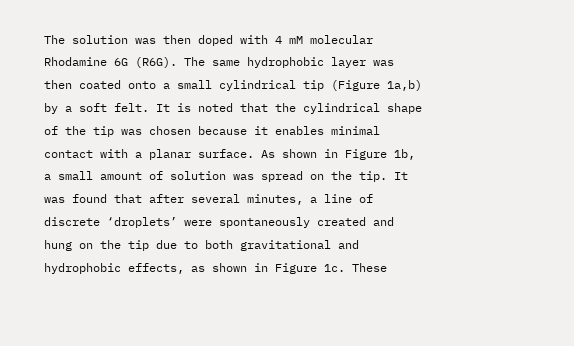The solution was then doped with 4 mM molecular Rhodamine 6G (R6G). The same hydrophobic layer was then coated onto a small cylindrical tip (Figure 1a,b) by a soft felt. It is noted that the cylindrical shape of the tip was chosen because it enables minimal contact with a planar surface. As shown in Figure 1b, a small amount of solution was spread on the tip. It was found that after several minutes, a line of discrete ‘droplets’ were spontaneously created and hung on the tip due to both gravitational and hydrophobic effects, as shown in Figure 1c. These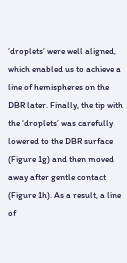‘droplets’ were well aligned, which enabled us to achieve a line of hemispheres on the DBR later. Finally, the tip with the ‘droplets’ was carefully lowered to the DBR surface (Figure 1g) and then moved away after gentle contact (Figure 1h). As a result, a line of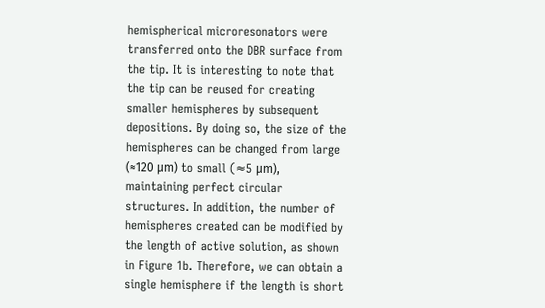hemispherical microresonators were transferred onto the DBR surface from the tip. It is interesting to note that the tip can be reused for creating smaller hemispheres by subsequent depositions. By doing so, the size of the hemispheres can be changed from large (≈120 μm) to small (≈5 μm), maintaining perfect circular structures. In addition, the number of hemispheres created can be modified by the length of active solution, as shown in Figure 1b. Therefore, we can obtain a single hemisphere if the length is short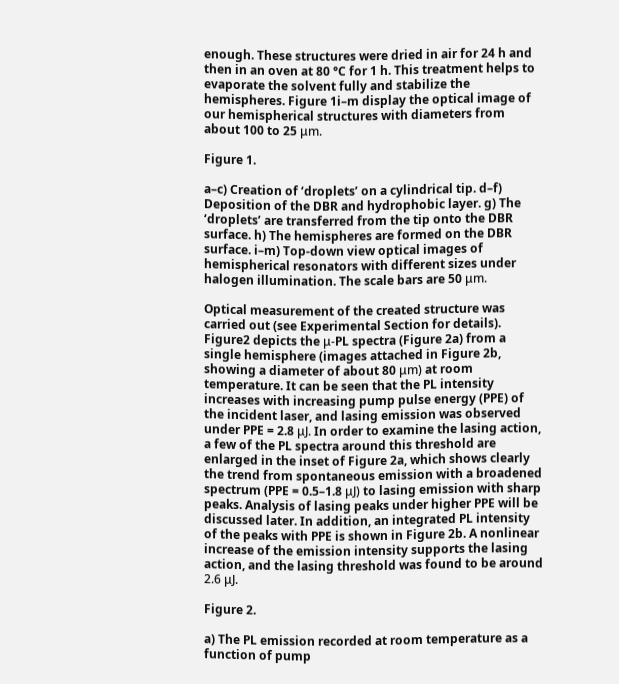enough. These structures were dried in air for 24 h and then in an oven at 80 °C for 1 h. This treatment helps to evaporate the solvent fully and stabilize the hemispheres. Figure 1i–m display the optical image of our hemispherical structures with diameters from about 100 to 25 μm.

Figure 1.

a–c) Creation of ‘droplets’ on a cylindrical tip. d–f) Deposition of the DBR and hydrophobic layer. g) The ‘droplets’ are transferred from the tip onto the DBR surface. h) The hemispheres are formed on the DBR surface. i–m) Top-down view optical images of hemispherical resonators with different sizes under halogen illumination. The scale bars are 50 μm.

Optical measurement of the created structure was carried out (see Experimental Section for details). Figure2 depicts the μ-PL spectra (Figure 2a) from a single hemisphere (images attached in Figure 2b, showing a diameter of about 80 μm) at room temperature. It can be seen that the PL intensity increases with increasing pump pulse energy (PPE) of the incident laser, and lasing emission was observed under PPE = 2.8 μJ. In order to examine the lasing action, a few of the PL spectra around this threshold are enlarged in the inset of Figure 2a, which shows clearly the trend from spontaneous emission with a broadened spectrum (PPE = 0.5–1.8 μJ) to lasing emission with sharp peaks. Analysis of lasing peaks under higher PPE will be discussed later. In addition, an integrated PL intensity of the peaks with PPE is shown in Figure 2b. A nonlinear increase of the emission intensity supports the lasing action, and the lasing threshold was found to be around 2.6 μJ.

Figure 2.

a) The PL emission recorded at room temperature as a function of pump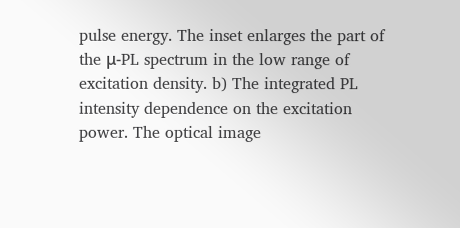pulse energy. The inset enlarges the part of the μ-PL spectrum in the low range of excitation density. b) The integrated PL intensity dependence on the excitation power. The optical image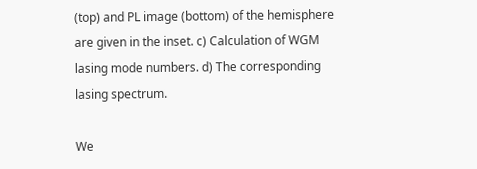(top) and PL image (bottom) of the hemisphere are given in the inset. c) Calculation of WGM lasing mode numbers. d) The corresponding lasing spectrum.

We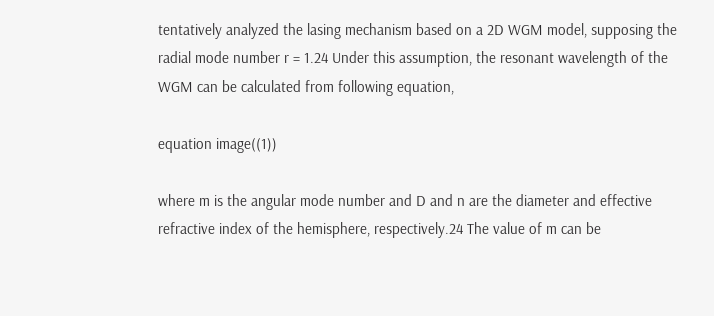tentatively analyzed the lasing mechanism based on a 2D WGM model, supposing the radial mode number r = 1.24 Under this assumption, the resonant wavelength of the WGM can be calculated from following equation,

equation image((1))

where m is the angular mode number and D and n are the diameter and effective refractive index of the hemisphere, respectively.24 The value of m can be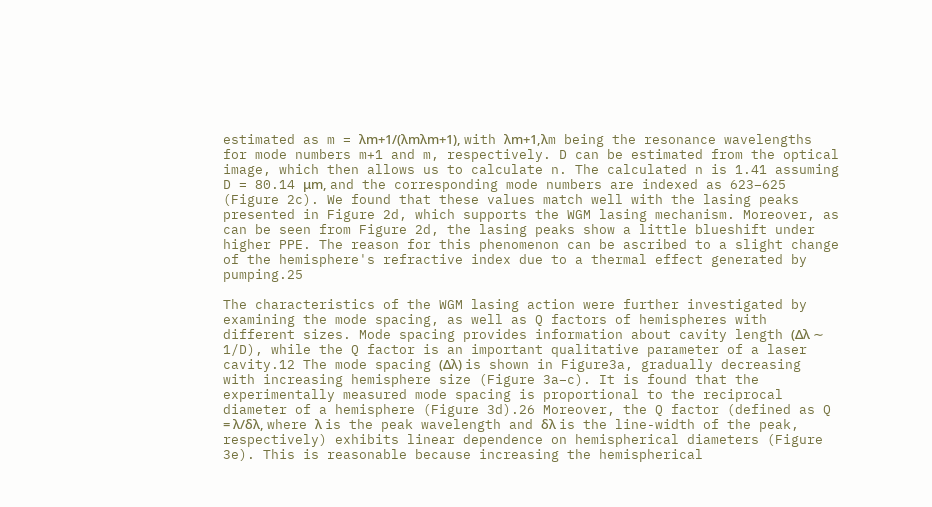estimated as m = λm+1/(λmλm+1), with λm+1,λm being the resonance wavelengths for mode numbers m+1 and m, respectively. D can be estimated from the optical image, which then allows us to calculate n. The calculated n is 1.41 assuming D = 80.14 μm, and the corresponding mode numbers are indexed as 623–625 (Figure 2c). We found that these values match well with the lasing peaks presented in Figure 2d, which supports the WGM lasing mechanism. Moreover, as can be seen from Figure 2d, the lasing peaks show a little blueshift under higher PPE. The reason for this phenomenon can be ascribed to a slight change of the hemisphere's refractive index due to a thermal effect generated by pumping.25

The characteristics of the WGM lasing action were further investigated by examining the mode spacing, as well as Q factors of hemispheres with different sizes. Mode spacing provides information about cavity length (Δλ ∼ 1/D), while the Q factor is an important qualitative parameter of a laser cavity.12 The mode spacing (Δλ) is shown in Figure3a, gradually decreasing with increasing hemisphere size (Figure 3a–c). It is found that the experimentally measured mode spacing is proportional to the reciprocal diameter of a hemisphere (Figure 3d).26 Moreover, the Q factor (defined as Q = λ/δλ, where λ is the peak wavelength and δλ is the line-width of the peak, respectively) exhibits linear dependence on hemispherical diameters (Figure 3e). This is reasonable because increasing the hemispherical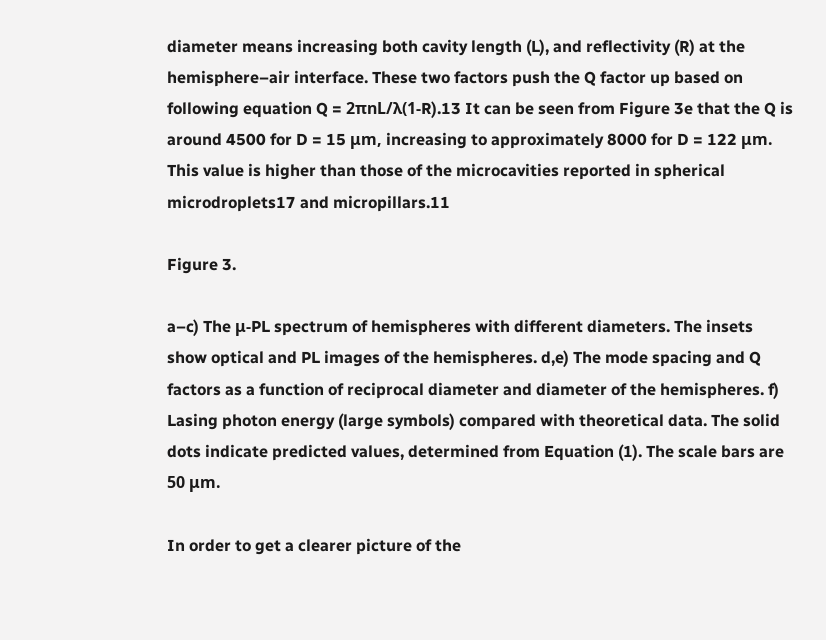diameter means increasing both cavity length (L), and reflectivity (R) at the hemisphere–air interface. These two factors push the Q factor up based on following equation Q = 2πnL/λ(1-R).13 It can be seen from Figure 3e that the Q is around 4500 for D = 15 μm, increasing to approximately 8000 for D = 122 μm. This value is higher than those of the microcavities reported in spherical microdroplets17 and micropillars.11

Figure 3.

a–c) The μ-PL spectrum of hemispheres with different diameters. The insets show optical and PL images of the hemispheres. d,e) The mode spacing and Q factors as a function of reciprocal diameter and diameter of the hemispheres. f) Lasing photon energy (large symbols) compared with theoretical data. The solid dots indicate predicted values, determined from Equation (1). The scale bars are 50 μm.

In order to get a clearer picture of the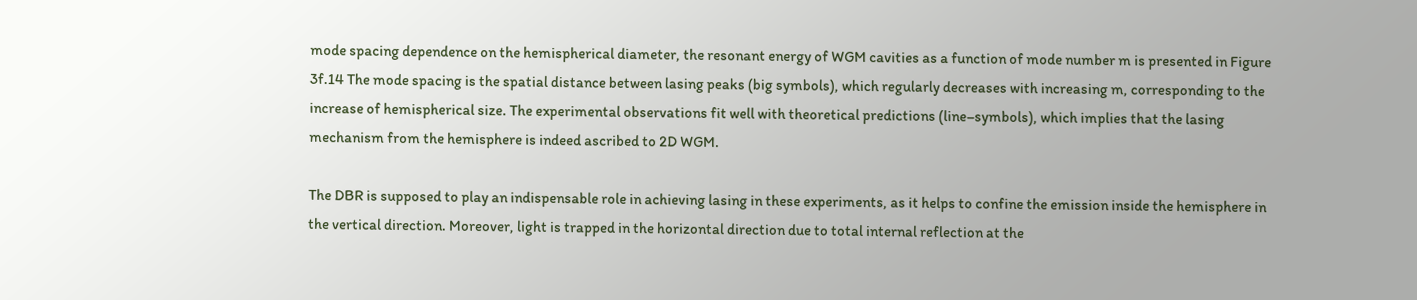mode spacing dependence on the hemispherical diameter, the resonant energy of WGM cavities as a function of mode number m is presented in Figure 3f.14 The mode spacing is the spatial distance between lasing peaks (big symbols), which regularly decreases with increasing m, corresponding to the increase of hemispherical size. The experimental observations fit well with theoretical predictions (line–symbols), which implies that the lasing mechanism from the hemisphere is indeed ascribed to 2D WGM.

The DBR is supposed to play an indispensable role in achieving lasing in these experiments, as it helps to confine the emission inside the hemisphere in the vertical direction. Moreover, light is trapped in the horizontal direction due to total internal reflection at the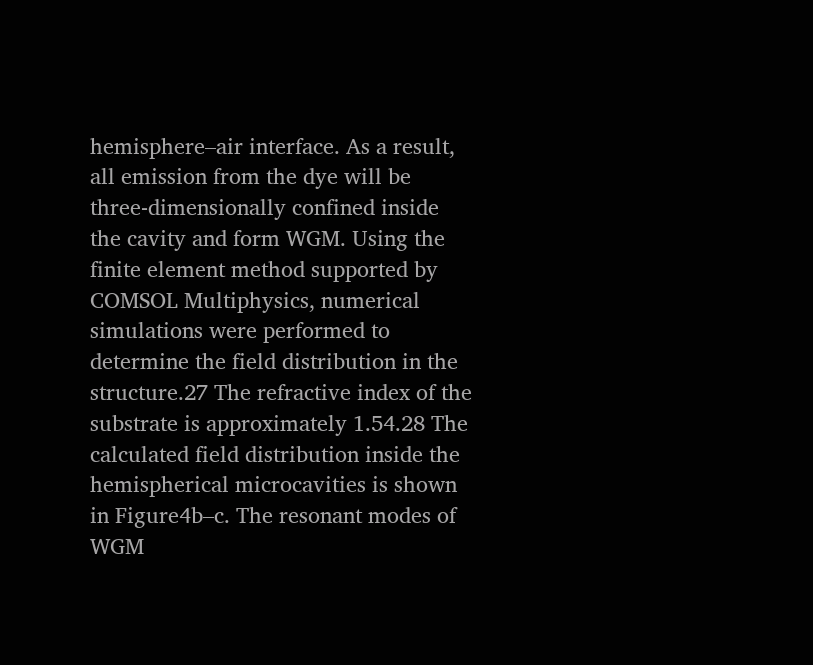hemisphere–air interface. As a result, all emission from the dye will be three-dimensionally confined inside the cavity and form WGM. Using the finite element method supported by COMSOL Multiphysics, numerical simulations were performed to determine the field distribution in the structure.27 The refractive index of the substrate is approximately 1.54.28 The calculated field distribution inside the hemispherical microcavities is shown in Figure4b–c. The resonant modes of WGM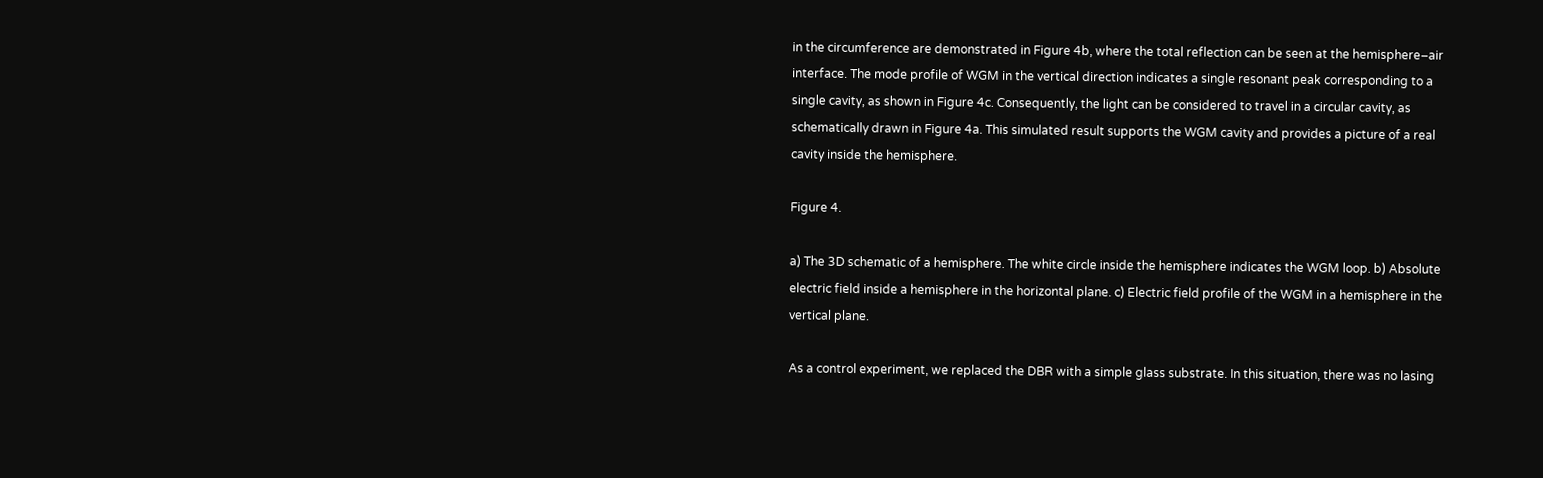in the circumference are demonstrated in Figure 4b, where the total reflection can be seen at the hemisphere–air interface. The mode profile of WGM in the vertical direction indicates a single resonant peak corresponding to a single cavity, as shown in Figure 4c. Consequently, the light can be considered to travel in a circular cavity, as schematically drawn in Figure 4a. This simulated result supports the WGM cavity and provides a picture of a real cavity inside the hemisphere.

Figure 4.

a) The 3D schematic of a hemisphere. The white circle inside the hemisphere indicates the WGM loop. b) Absolute electric field inside a hemisphere in the horizontal plane. c) Electric field profile of the WGM in a hemisphere in the vertical plane.

As a control experiment, we replaced the DBR with a simple glass substrate. In this situation, there was no lasing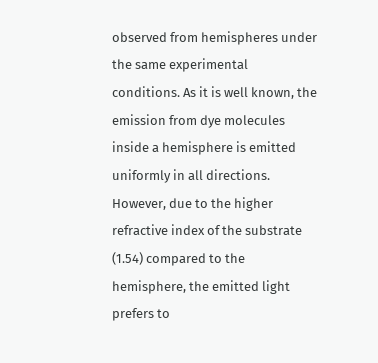observed from hemispheres under the same experimental conditions. As it is well known, the emission from dye molecules inside a hemisphere is emitted uniformly in all directions. However, due to the higher refractive index of the substrate (1.54) compared to the hemisphere, the emitted light prefers to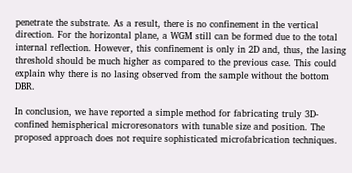penetrate the substrate. As a result, there is no confinement in the vertical direction. For the horizontal plane, a WGM still can be formed due to the total internal reflection. However, this confinement is only in 2D and, thus, the lasing threshold should be much higher as compared to the previous case. This could explain why there is no lasing observed from the sample without the bottom DBR.

In conclusion, we have reported a simple method for fabricating truly 3D-confined hemispherical microresonators with tunable size and position. The proposed approach does not require sophisticated microfabrication techniques.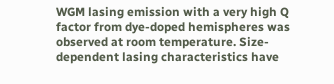WGM lasing emission with a very high Q factor from dye-doped hemispheres was observed at room temperature. Size-dependent lasing characteristics have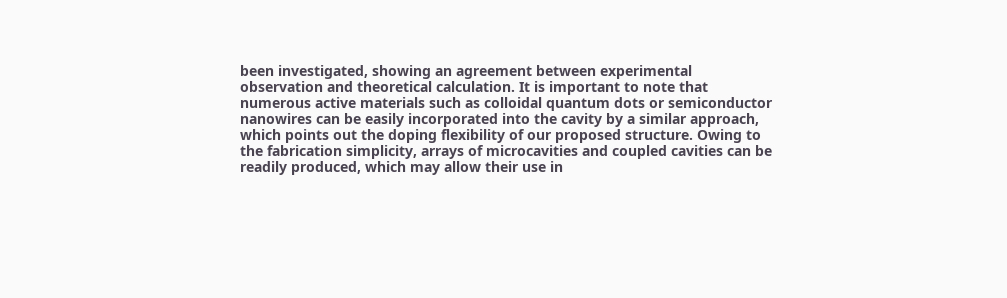been investigated, showing an agreement between experimental observation and theoretical calculation. It is important to note that numerous active materials such as colloidal quantum dots or semiconductor nanowires can be easily incorporated into the cavity by a similar approach, which points out the doping flexibility of our proposed structure. Owing to the fabrication simplicity, arrays of microcavities and coupled cavities can be readily produced, which may allow their use in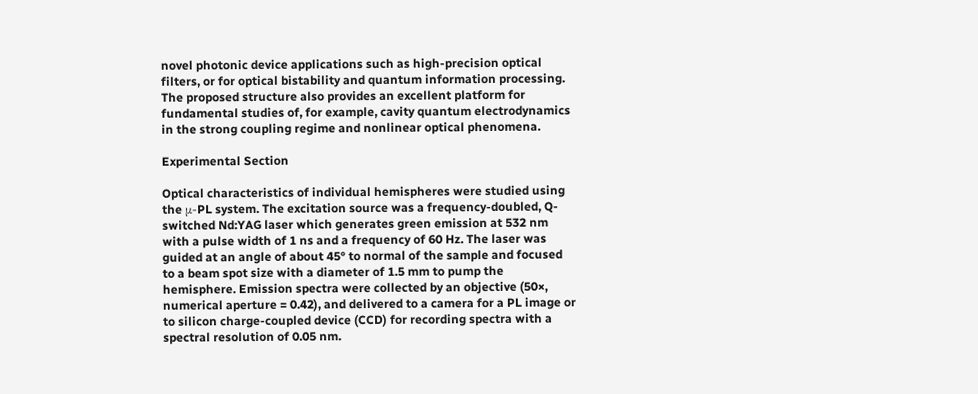novel photonic device applications such as high-precision optical filters, or for optical bistability and quantum information processing. The proposed structure also provides an excellent platform for fundamental studies of, for example, cavity quantum electrodynamics in the strong coupling regime and nonlinear optical phenomena.

Experimental Section

Optical characteristics of individual hemispheres were studied using the μ-PL system. The excitation source was a frequency-doubled, Q-switched Nd:YAG laser which generates green emission at 532 nm with a pulse width of 1 ns and a frequency of 60 Hz. The laser was guided at an angle of about 45° to normal of the sample and focused to a beam spot size with a diameter of 1.5 mm to pump the hemisphere. Emission spectra were collected by an objective (50×, numerical aperture = 0.42), and delivered to a camera for a PL image or to silicon charge-coupled device (CCD) for recording spectra with a spectral resolution of 0.05 nm.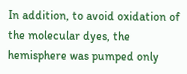In addition, to avoid oxidation of the molecular dyes, the hemisphere was pumped only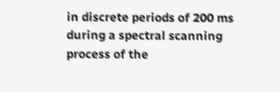in discrete periods of 200 ms during a spectral scanning process of the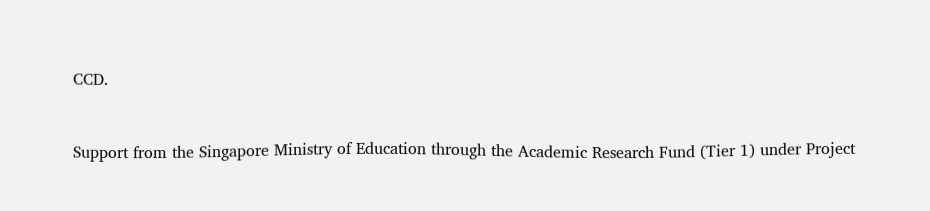CCD.


Support from the Singapore Ministry of Education through the Academic Research Fund (Tier 1) under Project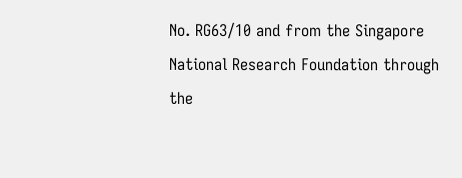No. RG63/10 and from the Singapore National Research Foundation through the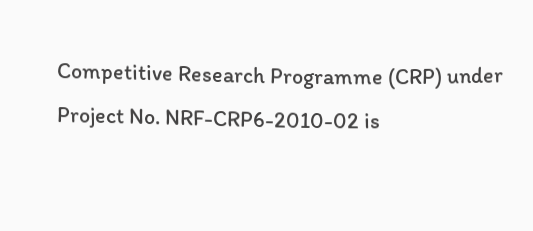Competitive Research Programme (CRP) under Project No. NRF-CRP6-2010-02 is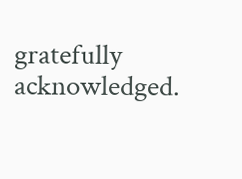gratefully acknowledged.